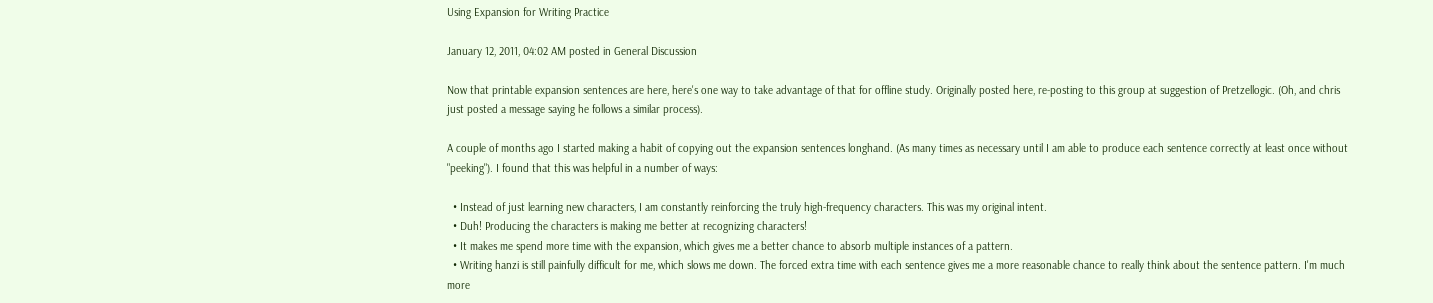Using Expansion for Writing Practice

January 12, 2011, 04:02 AM posted in General Discussion

Now that printable expansion sentences are here, here's one way to take advantage of that for offline study. Originally posted here, re-posting to this group at suggestion of Pretzellogic. (Oh, and chris just posted a message saying he follows a similar process).

A couple of months ago I started making a habit of copying out the expansion sentences longhand. (As many times as necessary until I am able to produce each sentence correctly at least once without "peeking"). I found that this was helpful in a number of ways:

  • Instead of just learning new characters, I am constantly reinforcing the truly high-frequency characters. This was my original intent.
  • Duh! Producing the characters is making me better at recognizing characters!
  • It makes me spend more time with the expansion, which gives me a better chance to absorb multiple instances of a pattern.
  • Writing hanzi is still painfully difficult for me, which slows me down. The forced extra time with each sentence gives me a more reasonable chance to really think about the sentence pattern. I'm much more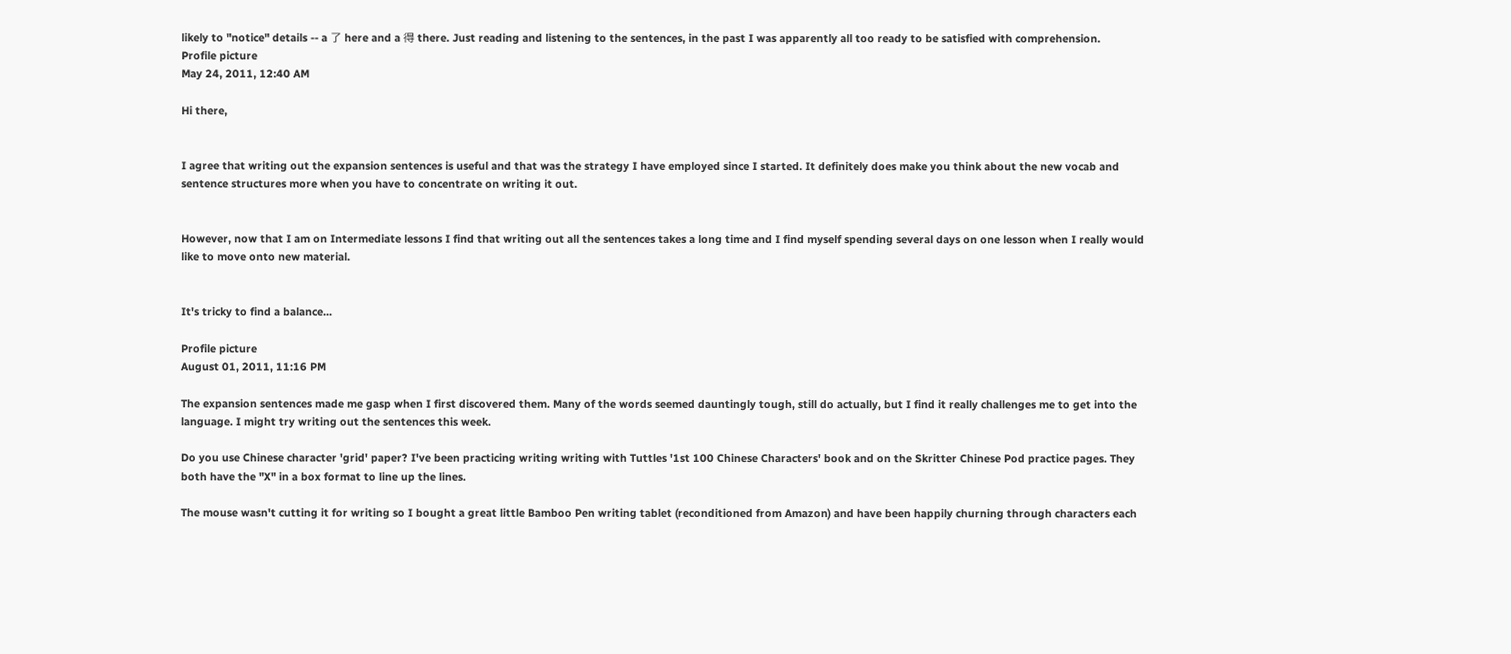likely to "notice" details -- a 了 here and a 得 there. Just reading and listening to the sentences, in the past I was apparently all too ready to be satisfied with comprehension.
Profile picture
May 24, 2011, 12:40 AM

Hi there,


I agree that writing out the expansion sentences is useful and that was the strategy I have employed since I started. It definitely does make you think about the new vocab and sentence structures more when you have to concentrate on writing it out.


However, now that I am on Intermediate lessons I find that writing out all the sentences takes a long time and I find myself spending several days on one lesson when I really would like to move onto new material.


It's tricky to find a balance...

Profile picture
August 01, 2011, 11:16 PM

The expansion sentences made me gasp when I first discovered them. Many of the words seemed dauntingly tough, still do actually, but I find it really challenges me to get into the language. I might try writing out the sentences this week.

Do you use Chinese character 'grid' paper? I've been practicing writing writing with Tuttles '1st 100 Chinese Characters' book and on the Skritter Chinese Pod practice pages. They both have the "X" in a box format to line up the lines.

The mouse wasn't cutting it for writing so I bought a great little Bamboo Pen writing tablet (reconditioned from Amazon) and have been happily churning through characters each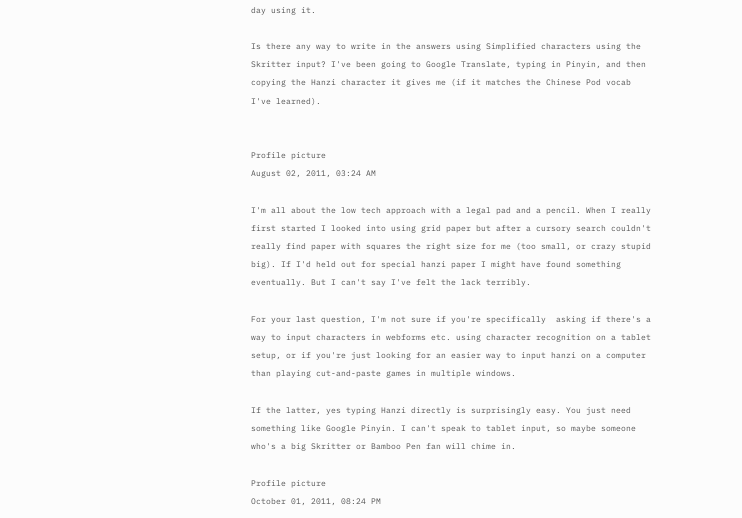day using it.

Is there any way to write in the answers using Simplified characters using the Skritter input? I've been going to Google Translate, typing in Pinyin, and then copying the Hanzi character it gives me (if it matches the Chinese Pod vocab I've learned).


Profile picture
August 02, 2011, 03:24 AM

I'm all about the low tech approach with a legal pad and a pencil. When I really first started I looked into using grid paper but after a cursory search couldn't really find paper with squares the right size for me (too small, or crazy stupid big). If I'd held out for special hanzi paper I might have found something eventually. But I can't say I've felt the lack terribly.

For your last question, I'm not sure if you're specifically  asking if there's a way to input characters in webforms etc. using character recognition on a tablet setup, or if you're just looking for an easier way to input hanzi on a computer than playing cut-and-paste games in multiple windows.

If the latter, yes typing Hanzi directly is surprisingly easy. You just need something like Google Pinyin. I can't speak to tablet input, so maybe someone who's a big Skritter or Bamboo Pen fan will chime in.

Profile picture
October 01, 2011, 08:24 PM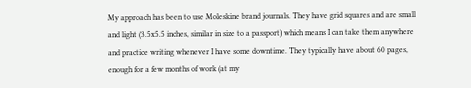My approach has been to use Moleskine brand journals. They have grid squares and are small and light (3.5x5.5 inches, similar in size to a passport) which means I can take them anywhere and practice writing whenever I have some downtime. They typically have about 60 pages, enough for a few months of work (at my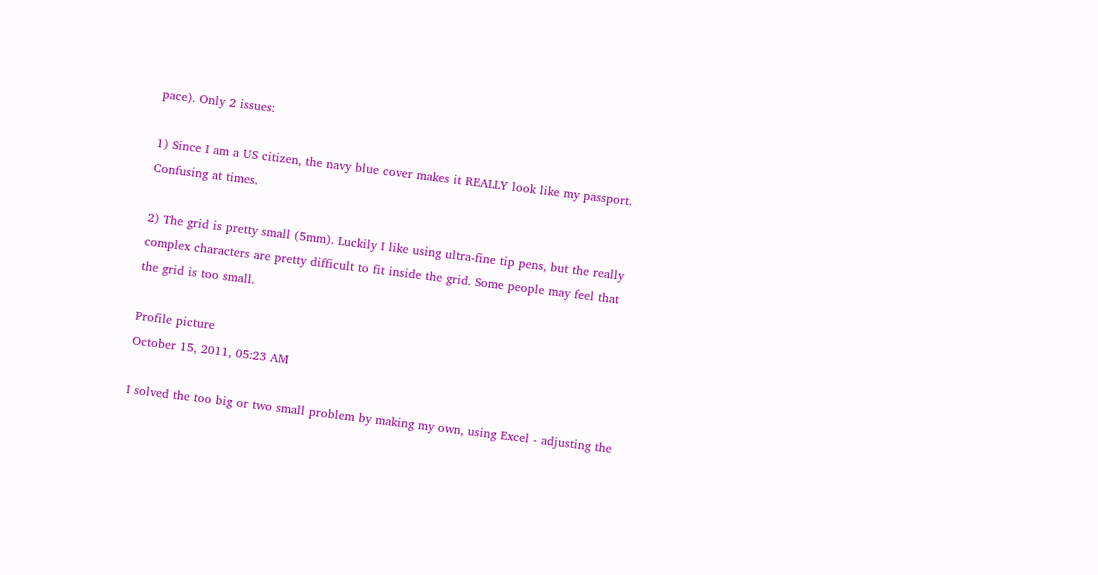pace). Only 2 issues:

1) Since I am a US citizen, the navy blue cover makes it REALLY look like my passport. Confusing at times.

2) The grid is pretty small (5mm). Luckily I like using ultra-fine tip pens, but the really complex characters are pretty difficult to fit inside the grid. Some people may feel that the grid is too small.

Profile picture
October 15, 2011, 05:23 AM

I solved the too big or two small problem by making my own, using Excel - adjusting the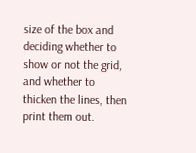size of the box and deciding whether to show or not the grid, and whether to thicken the lines, then print them out.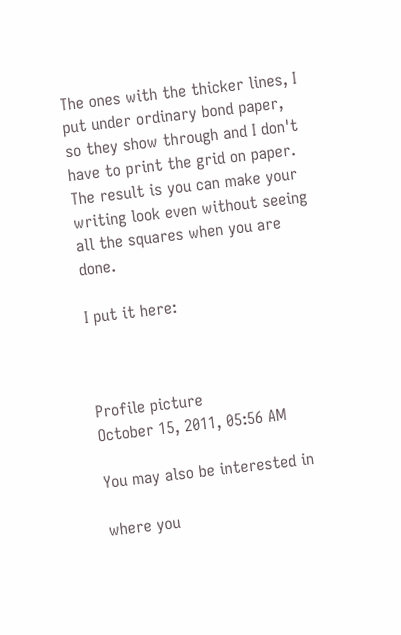The ones with the thicker lines, I put under ordinary bond paper, so they show through and I don't have to print the grid on paper. The result is you can make your writing look even without seeing all the squares when you are done.

I put it here:



Profile picture
October 15, 2011, 05:56 AM

You may also be interested in

where you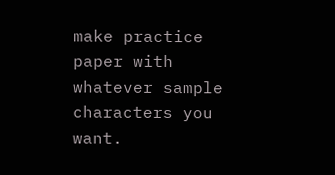make practice paper with whatever sample characters you want.